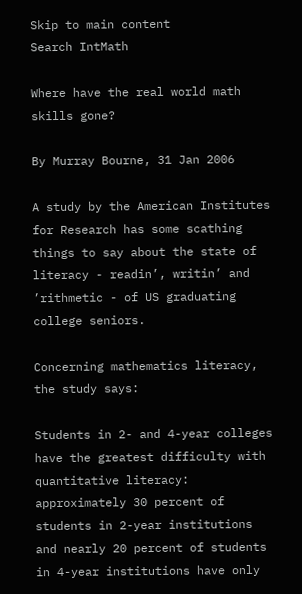Skip to main content
Search IntMath

Where have the real world math skills gone?

By Murray Bourne, 31 Jan 2006

A study by the American Institutes for Research has some scathing things to say about the state of literacy - readin’, writin’ and ’rithmetic - of US graduating college seniors.

Concerning mathematics literacy, the study says:

Students in 2- and 4-year colleges have the greatest difficulty with quantitative literacy: approximately 30 percent of students in 2-year institutions and nearly 20 percent of students in 4-year institutions have only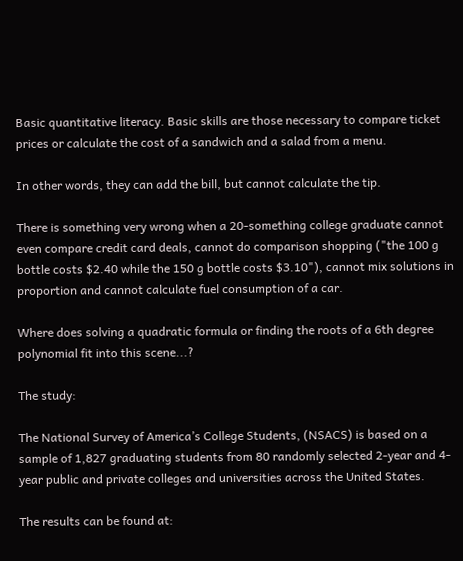Basic quantitative literacy. Basic skills are those necessary to compare ticket prices or calculate the cost of a sandwich and a salad from a menu.

In other words, they can add the bill, but cannot calculate the tip.

There is something very wrong when a 20-something college graduate cannot even compare credit card deals, cannot do comparison shopping ("the 100 g bottle costs $2.40 while the 150 g bottle costs $3.10"), cannot mix solutions in proportion and cannot calculate fuel consumption of a car.

Where does solving a quadratic formula or finding the roots of a 6th degree polynomial fit into this scene...?

The study:

The National Survey of America’s College Students, (NSACS) is based on a sample of 1,827 graduating students from 80 randomly selected 2-year and 4-year public and private colleges and universities across the United States.

The results can be found at: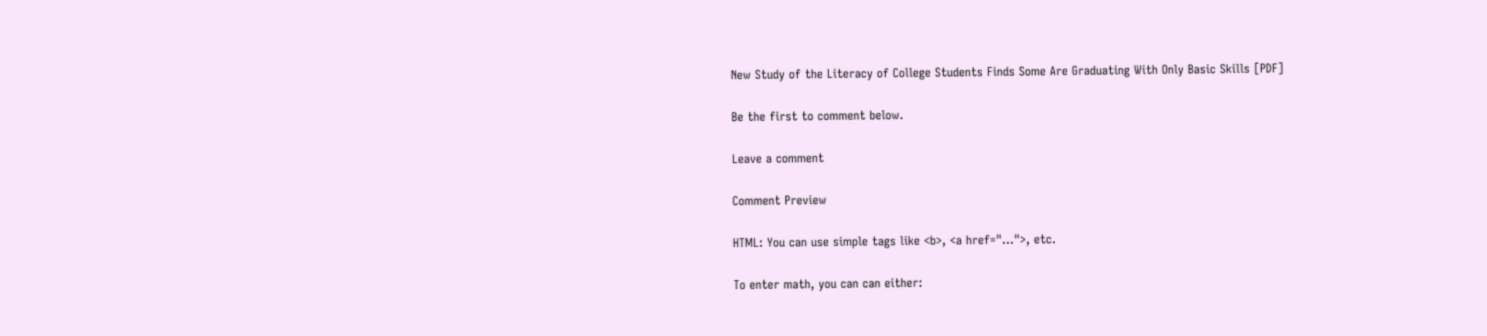New Study of the Literacy of College Students Finds Some Are Graduating With Only Basic Skills [PDF]

Be the first to comment below.

Leave a comment

Comment Preview

HTML: You can use simple tags like <b>, <a href="...">, etc.

To enter math, you can can either: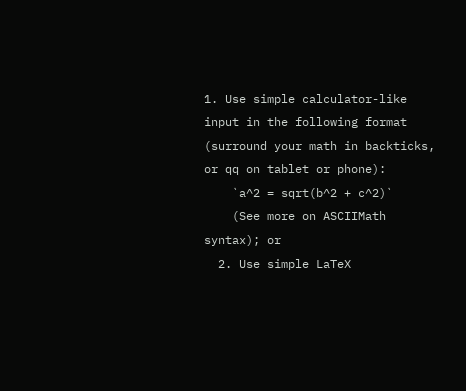1. Use simple calculator-like input in the following format (surround your math in backticks, or qq on tablet or phone):
    `a^2 = sqrt(b^2 + c^2)`
    (See more on ASCIIMath syntax); or
  2. Use simple LaTeX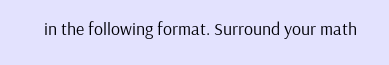in the following format. Surround your math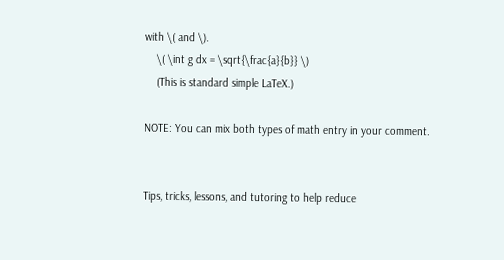with \( and \).
    \( \int g dx = \sqrt{\frac{a}{b}} \)
    (This is standard simple LaTeX.)

NOTE: You can mix both types of math entry in your comment.


Tips, tricks, lessons, and tutoring to help reduce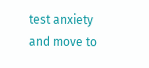test anxiety and move to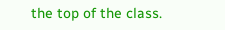the top of the class.